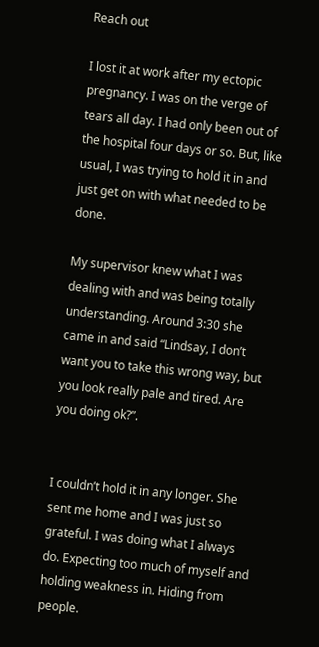Reach out

I lost it at work after my ectopic pregnancy. I was on the verge of tears all day. I had only been out of the hospital four days or so. But, like usual, I was trying to hold it in and just get on with what needed to be done.

My supervisor knew what I was dealing with and was being totally understanding. Around 3:30 she came in and said “Lindsay, I don’t want you to take this wrong way, but you look really pale and tired. Are you doing ok?”.


I couldn’t hold it in any longer. She sent me home and I was just so grateful. I was doing what I always do. Expecting too much of myself and holding weakness in. Hiding from people.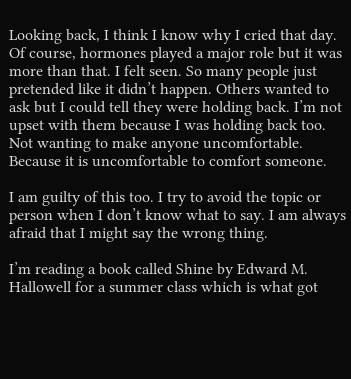Looking back, I think I know why I cried that day. Of course, hormones played a major role but it was more than that. I felt seen. So many people just pretended like it didn’t happen. Others wanted to ask but I could tell they were holding back. I’m not upset with them because I was holding back too. Not wanting to make anyone uncomfortable. Because it is uncomfortable to comfort someone.

I am guilty of this too. I try to avoid the topic or person when I don’t know what to say. I am always afraid that I might say the wrong thing.

I’m reading a book called Shine by Edward M. Hallowell for a summer class which is what got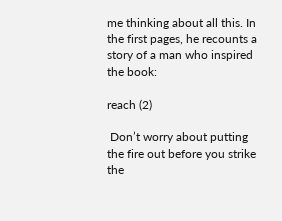me thinking about all this. In the first pages, he recounts a story of a man who inspired the book:

reach (2)

 Don’t worry about putting the fire out before you strike the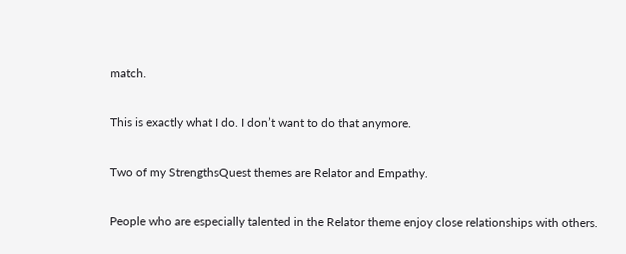match.

This is exactly what I do. I don’t want to do that anymore.

Two of my StrengthsQuest themes are Relator and Empathy.

People who are especially talented in the Relator theme enjoy close relationships with others.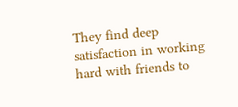They find deep satisfaction in working hard with friends to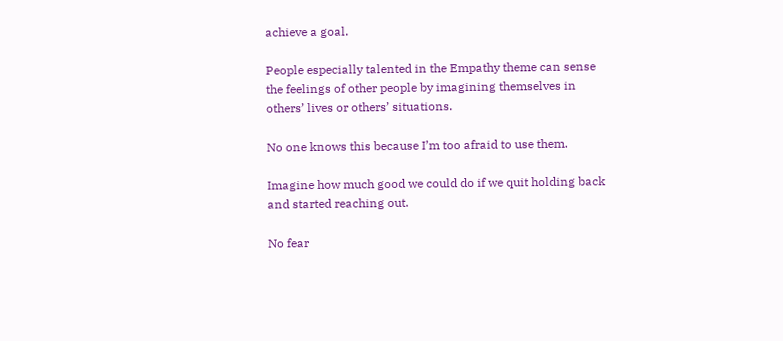achieve a goal.

People especially talented in the Empathy theme can sense the feelings of other people by imagining themselves in others’ lives or others’ situations.

No one knows this because I’m too afraid to use them.

Imagine how much good we could do if we quit holding back and started reaching out.

No fear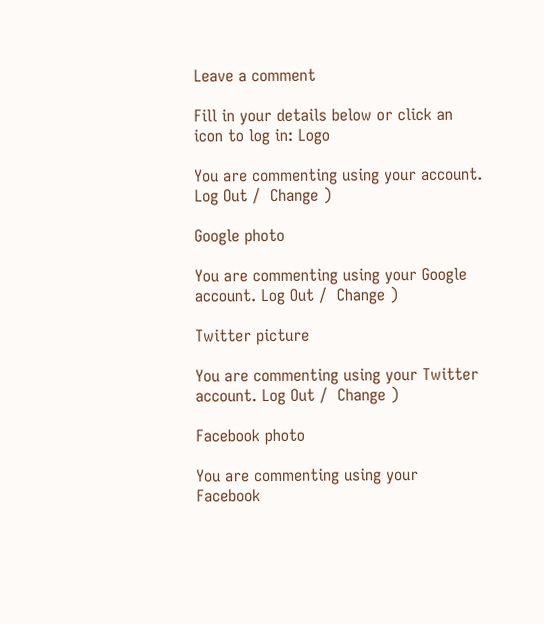Leave a comment

Fill in your details below or click an icon to log in: Logo

You are commenting using your account. Log Out /  Change )

Google photo

You are commenting using your Google account. Log Out /  Change )

Twitter picture

You are commenting using your Twitter account. Log Out /  Change )

Facebook photo

You are commenting using your Facebook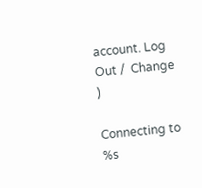account. Log Out /  Change )

Connecting to %s